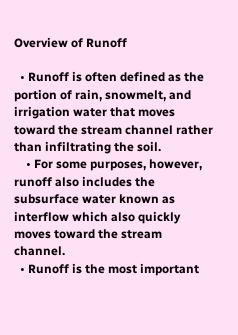Overview of Runoff

  • Runoff is often defined as the portion of rain, snowmelt, and irrigation water that moves toward the stream channel rather than infiltrating the soil.
    • For some purposes, however, runoff also includes the subsurface water known as interflow which also quickly moves toward the stream channel.
  • Runoff is the most important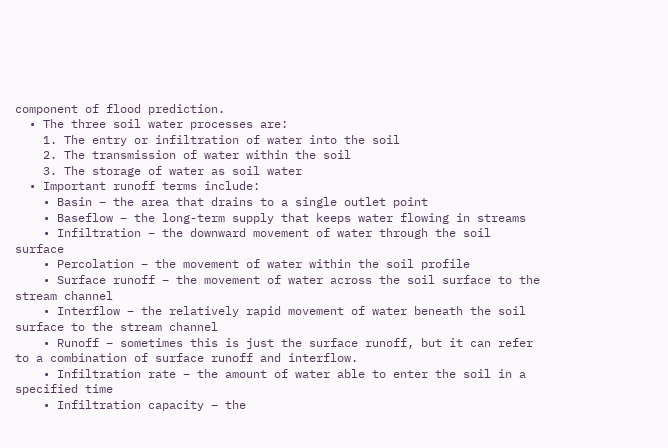component of flood prediction.
  • The three soil water processes are:
    1. The entry or infiltration of water into the soil
    2. The transmission of water within the soil
    3. The storage of water as soil water
  • Important runoff terms include:
    • Basin – the area that drains to a single outlet point
    • Baseflow – the long-term supply that keeps water flowing in streams
    • Infiltration – the downward movement of water through the soil surface
    • Percolation – the movement of water within the soil profile
    • Surface runoff – the movement of water across the soil surface to the stream channel
    • Interflow – the relatively rapid movement of water beneath the soil surface to the stream channel
    • Runoff – sometimes this is just the surface runoff, but it can refer to a combination of surface runoff and interflow.
    • Infiltration rate – the amount of water able to enter the soil in a specified time
    • Infiltration capacity – the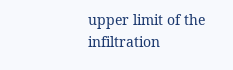upper limit of the infiltration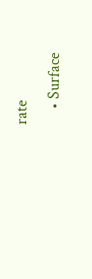rate
    • Surface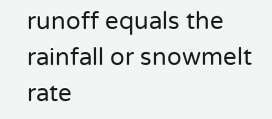runoff equals the rainfall or snowmelt rate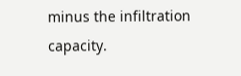minus the infiltration capacity.